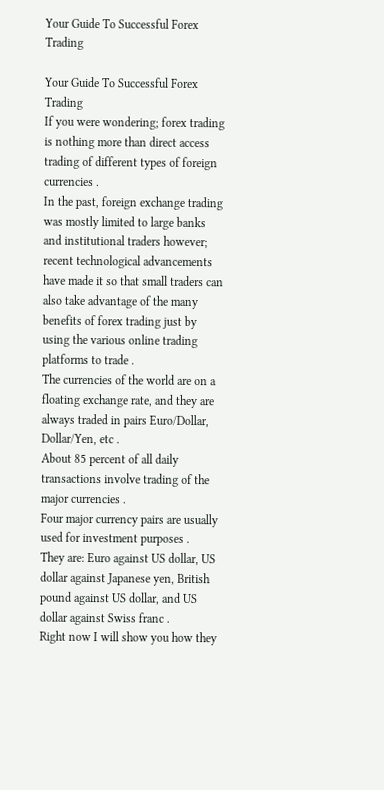Your Guide To Successful Forex Trading

Your Guide To Successful Forex Trading
If you were wondering; forex trading is nothing more than direct access trading of different types of foreign currencies .
In the past, foreign exchange trading was mostly limited to large banks and institutional traders however; recent technological advancements have made it so that small traders can also take advantage of the many benefits of forex trading just by using the various online trading platforms to trade .
The currencies of the world are on a floating exchange rate, and they are always traded in pairs Euro/Dollar, Dollar/Yen, etc .
About 85 percent of all daily transactions involve trading of the major currencies .
Four major currency pairs are usually used for investment purposes .
They are: Euro against US dollar, US dollar against Japanese yen, British pound against US dollar, and US dollar against Swiss franc .
Right now I will show you how they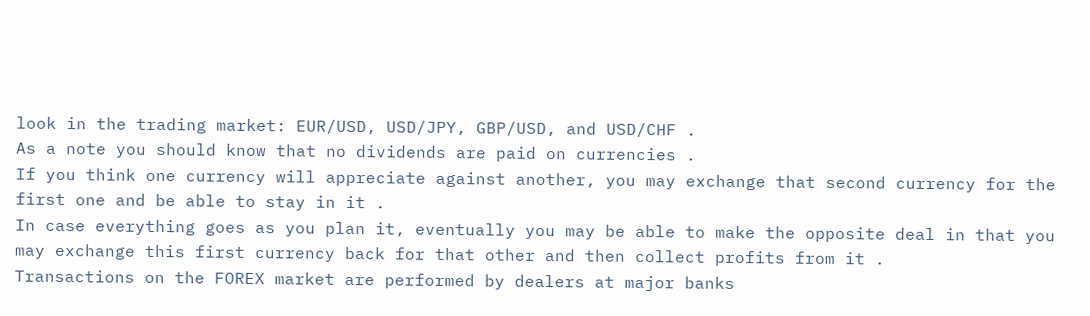look in the trading market: EUR/USD, USD/JPY, GBP/USD, and USD/CHF .
As a note you should know that no dividends are paid on currencies .
If you think one currency will appreciate against another, you may exchange that second currency for the first one and be able to stay in it .
In case everything goes as you plan it, eventually you may be able to make the opposite deal in that you may exchange this first currency back for that other and then collect profits from it .
Transactions on the FOREX market are performed by dealers at major banks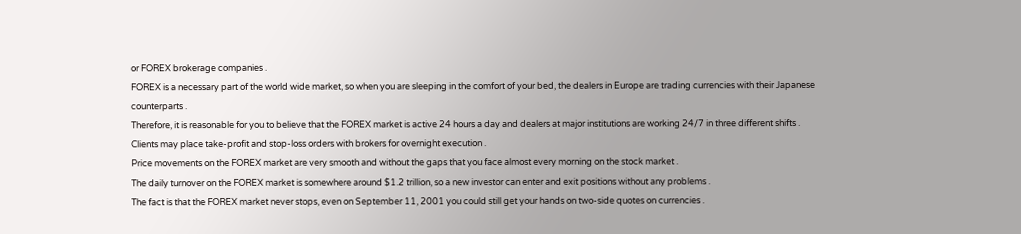or FOREX brokerage companies .
FOREX is a necessary part of the world wide market, so when you are sleeping in the comfort of your bed, the dealers in Europe are trading currencies with their Japanese counterparts .
Therefore, it is reasonable for you to believe that the FOREX market is active 24 hours a day and dealers at major institutions are working 24/7 in three different shifts .
Clients may place take-profit and stop-loss orders with brokers for overnight execution .
Price movements on the FOREX market are very smooth and without the gaps that you face almost every morning on the stock market .
The daily turnover on the FOREX market is somewhere around $1.2 trillion, so a new investor can enter and exit positions without any problems .
The fact is that the FOREX market never stops, even on September 11, 2001 you could still get your hands on two-side quotes on currencies .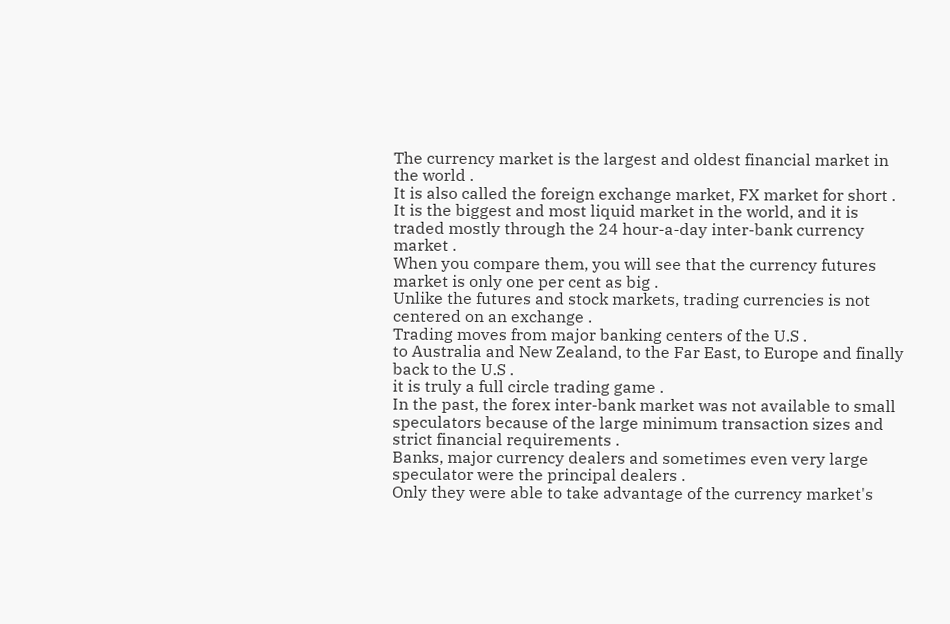The currency market is the largest and oldest financial market in the world .
It is also called the foreign exchange market, FX market for short .
It is the biggest and most liquid market in the world, and it is traded mostly through the 24 hour-a-day inter-bank currency market .
When you compare them, you will see that the currency futures market is only one per cent as big .
Unlike the futures and stock markets, trading currencies is not centered on an exchange .
Trading moves from major banking centers of the U.S .
to Australia and New Zealand, to the Far East, to Europe and finally back to the U.S .
it is truly a full circle trading game .
In the past, the forex inter-bank market was not available to small speculators because of the large minimum transaction sizes and strict financial requirements .
Banks, major currency dealers and sometimes even very large speculator were the principal dealers .
Only they were able to take advantage of the currency market's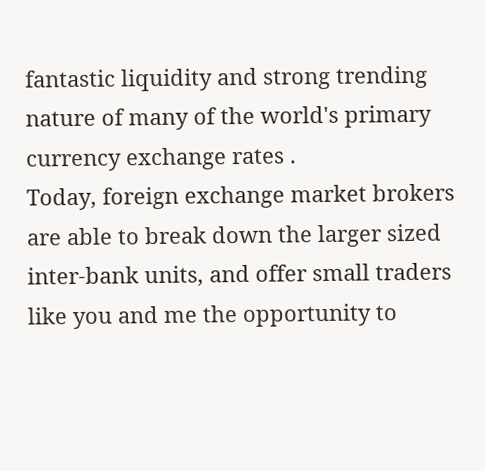fantastic liquidity and strong trending nature of many of the world's primary currency exchange rates .
Today, foreign exchange market brokers are able to break down the larger sized inter-bank units, and offer small traders like you and me the opportunity to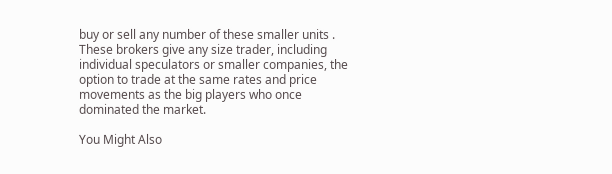buy or sell any number of these smaller units .
These brokers give any size trader, including individual speculators or smaller companies, the option to trade at the same rates and price movements as the big players who once dominated the market.

You Might Also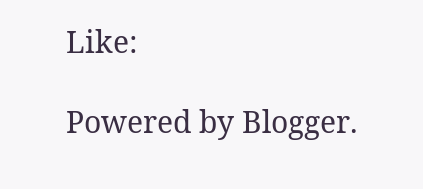Like:

Powered by Blogger.